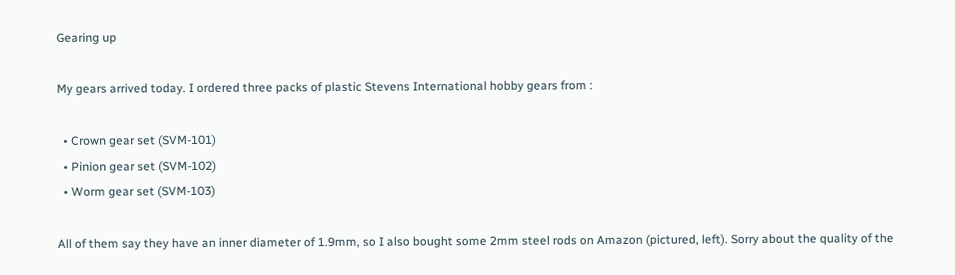Gearing up

My gears arrived today. I ordered three packs of plastic Stevens International hobby gears from :

  • Crown gear set (SVM-101)
  • Pinion gear set (SVM-102)
  • Worm gear set (SVM-103)

All of them say they have an inner diameter of 1.9mm, so I also bought some 2mm steel rods on Amazon (pictured, left). Sorry about the quality of the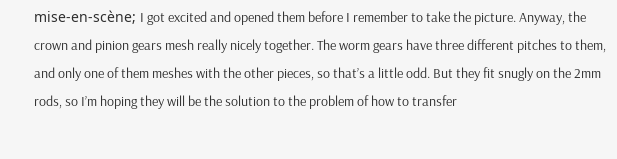mise-en-scène; I got excited and opened them before I remember to take the picture. Anyway, the crown and pinion gears mesh really nicely together. The worm gears have three different pitches to them, and only one of them meshes with the other pieces, so that’s a little odd. But they fit snugly on the 2mm rods, so I’m hoping they will be the solution to the problem of how to transfer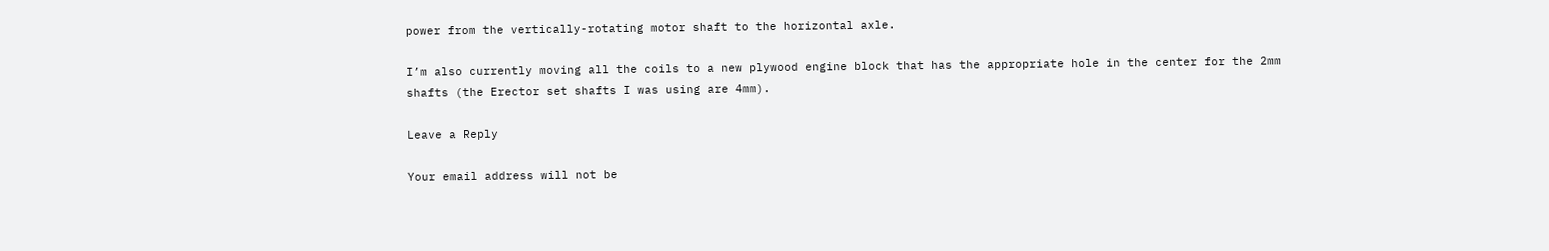power from the vertically-rotating motor shaft to the horizontal axle.

I’m also currently moving all the coils to a new plywood engine block that has the appropriate hole in the center for the 2mm shafts (the Erector set shafts I was using are 4mm).

Leave a Reply

Your email address will not be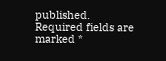published. Required fields are marked *